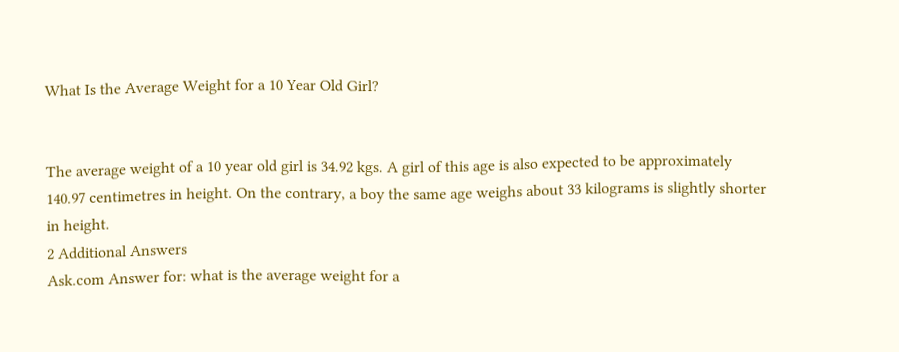What Is the Average Weight for a 10 Year Old Girl?


The average weight of a 10 year old girl is 34.92 kgs. A girl of this age is also expected to be approximately 140.97 centimetres in height. On the contrary, a boy the same age weighs about 33 kilograms is slightly shorter in height.
2 Additional Answers
Ask.com Answer for: what is the average weight for a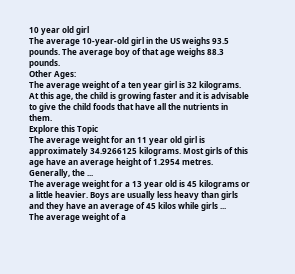10 year old girl
The average 10-year-old girl in the US weighs 93.5 pounds. The average boy of that age weighs 88.3 pounds.
Other Ages:
The average weight of a ten year girl is 32 kilograms. At this age, the child is growing faster and it is advisable to give the child foods that have all the nutrients in them.
Explore this Topic
The average weight for an 11 year old girl is approximately 34.9266125 kilograms. Most girls of this age have an average height of 1.2954 metres. Generally, the ...
The average weight for a 13 year old is 45 kilograms or a little heavier. Boys are usually less heavy than girls and they have an average of 45 kilos while girls ...
The average weight of a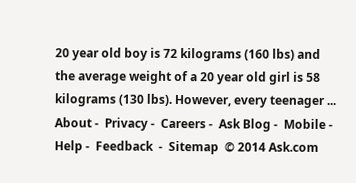20 year old boy is 72 kilograms (160 lbs) and the average weight of a 20 year old girl is 58 kilograms (130 lbs). However, every teenager ...
About -  Privacy -  Careers -  Ask Blog -  Mobile -  Help -  Feedback  -  Sitemap  © 2014 Ask.com